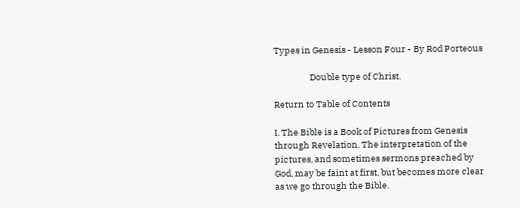Types in Genesis - Lesson Four - By Rod Porteous

                  Double type of Christ.

Return to Table of Contents

I. The Bible is a Book of Pictures from Genesis through Revelation. The interpretation of the pictures, and sometimes sermons preached by God, may be faint at first, but becomes more clear as we go through the Bible.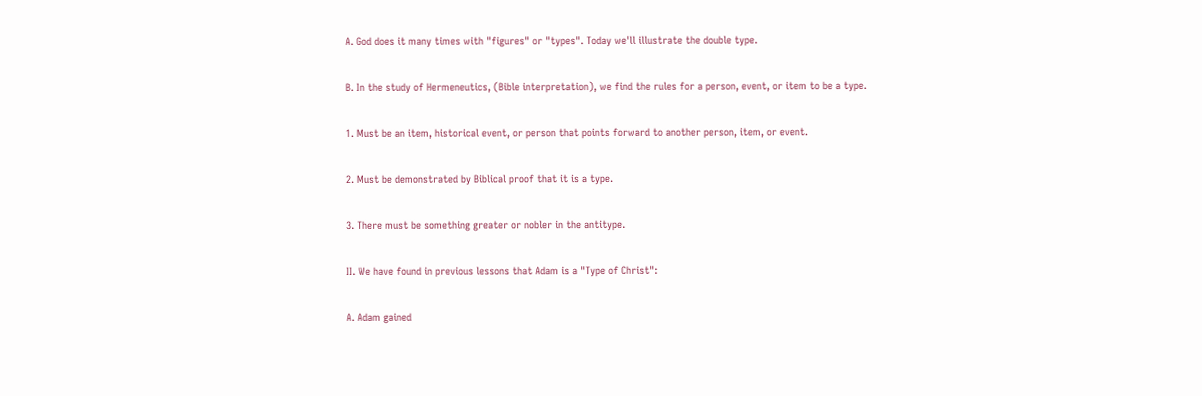A. God does it many times with "figures" or "types". Today we'll illustrate the double type.

B. In the study of Hermeneutics, (Bible interpretation), we find the rules for a person, event, or item to be a type.

1. Must be an item, historical event, or person that points forward to another person, item, or event.

2. Must be demonstrated by Biblical proof that it is a type.

3. There must be something greater or nobler in the antitype.

II. We have found in previous lessons that Adam is a "Type of Christ":

A. Adam gained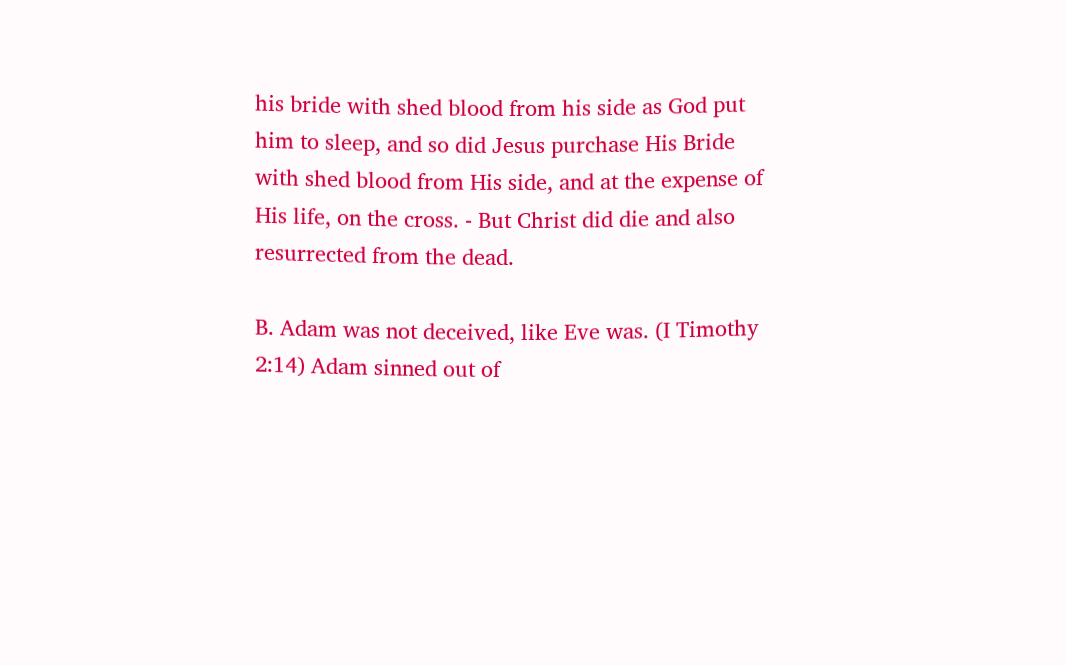his bride with shed blood from his side as God put him to sleep, and so did Jesus purchase His Bride with shed blood from His side, and at the expense of His life, on the cross. - But Christ did die and also resurrected from the dead.

B. Adam was not deceived, like Eve was. (I Timothy 2:14) Adam sinned out of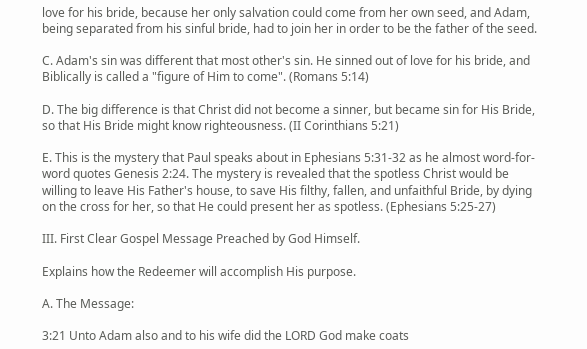love for his bride, because her only salvation could come from her own seed, and Adam, being separated from his sinful bride, had to join her in order to be the father of the seed.

C. Adam's sin was different that most other's sin. He sinned out of love for his bride, and Biblically is called a "figure of Him to come". (Romans 5:14)

D. The big difference is that Christ did not become a sinner, but became sin for His Bride, so that His Bride might know righteousness. (II Corinthians 5:21)

E. This is the mystery that Paul speaks about in Ephesians 5:31-32 as he almost word-for-word quotes Genesis 2:24. The mystery is revealed that the spotless Christ would be willing to leave His Father's house, to save His filthy, fallen, and unfaithful Bride, by dying on the cross for her, so that He could present her as spotless. (Ephesians 5:25-27)

III. First Clear Gospel Message Preached by God Himself.

Explains how the Redeemer will accomplish His purpose.

A. The Message:

3:21 Unto Adam also and to his wife did the LORD God make coats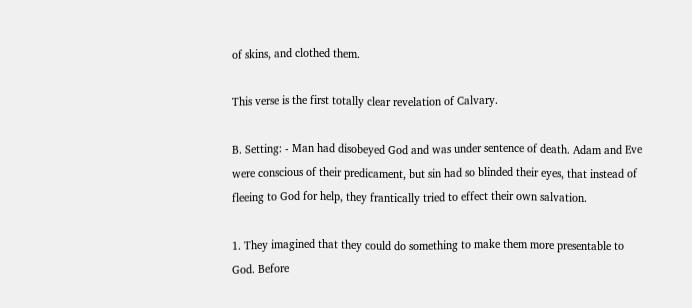of skins, and clothed them.

This verse is the first totally clear revelation of Calvary.

B. Setting: - Man had disobeyed God and was under sentence of death. Adam and Eve were conscious of their predicament, but sin had so blinded their eyes, that instead of fleeing to God for help, they frantically tried to effect their own salvation.

1. They imagined that they could do something to make them more presentable to God. Before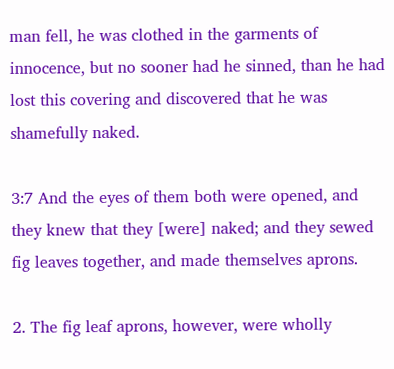man fell, he was clothed in the garments of innocence, but no sooner had he sinned, than he had lost this covering and discovered that he was shamefully naked.

3:7 And the eyes of them both were opened, and they knew that they [were] naked; and they sewed fig leaves together, and made themselves aprons.

2. The fig leaf aprons, however, were wholly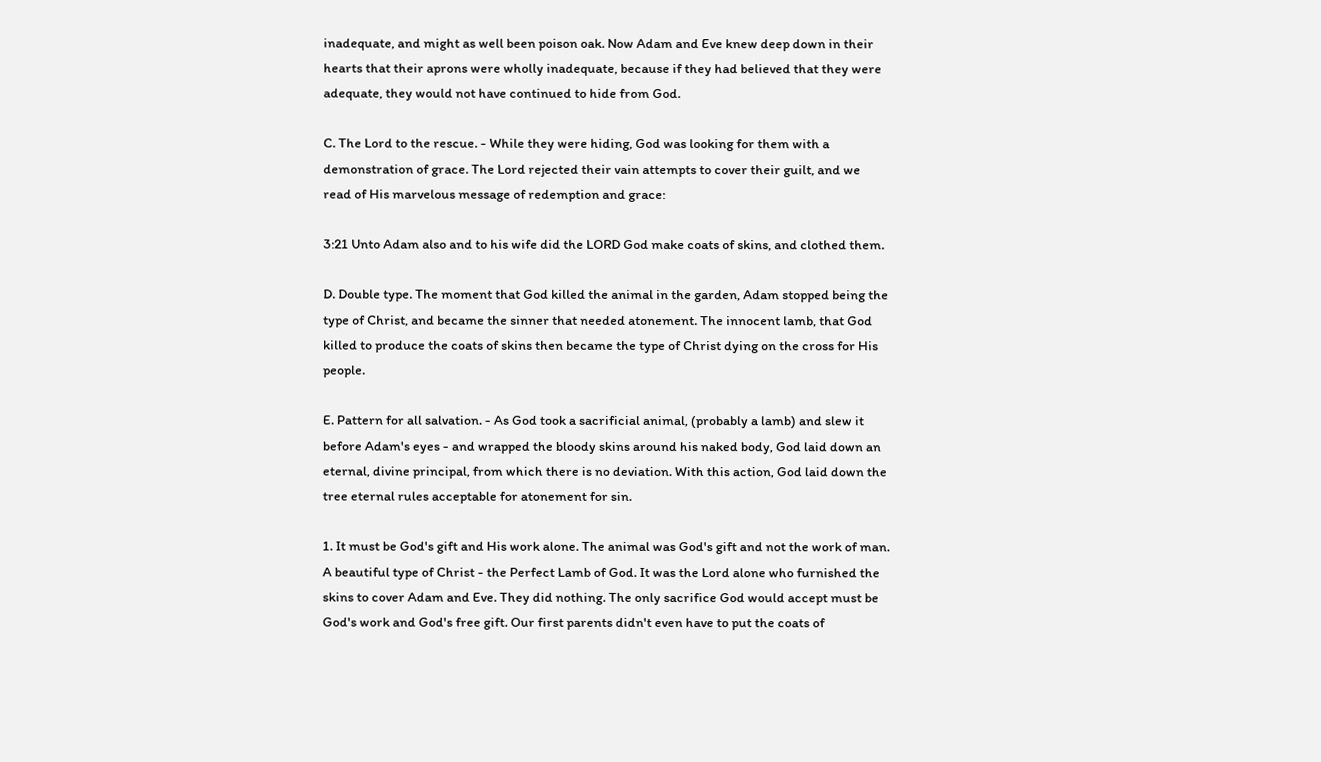inadequate, and might as well been poison oak. Now Adam and Eve knew deep down in their hearts that their aprons were wholly inadequate, because if they had believed that they were adequate, they would not have continued to hide from God.

C. The Lord to the rescue. - While they were hiding, God was looking for them with a demonstration of grace. The Lord rejected their vain attempts to cover their guilt, and we read of His marvelous message of redemption and grace:

3:21 Unto Adam also and to his wife did the LORD God make coats of skins, and clothed them.

D. Double type. The moment that God killed the animal in the garden, Adam stopped being the type of Christ, and became the sinner that needed atonement. The innocent lamb, that God killed to produce the coats of skins then became the type of Christ dying on the cross for His people.

E. Pattern for all salvation. - As God took a sacrificial animal, (probably a lamb) and slew it before Adam's eyes - and wrapped the bloody skins around his naked body, God laid down an eternal, divine principal, from which there is no deviation. With this action, God laid down the tree eternal rules acceptable for atonement for sin.

1. It must be God's gift and His work alone. The animal was God's gift and not the work of man. A beautiful type of Christ - the Perfect Lamb of God. It was the Lord alone who furnished the skins to cover Adam and Eve. They did nothing. The only sacrifice God would accept must be God's work and God's free gift. Our first parents didn't even have to put the coats of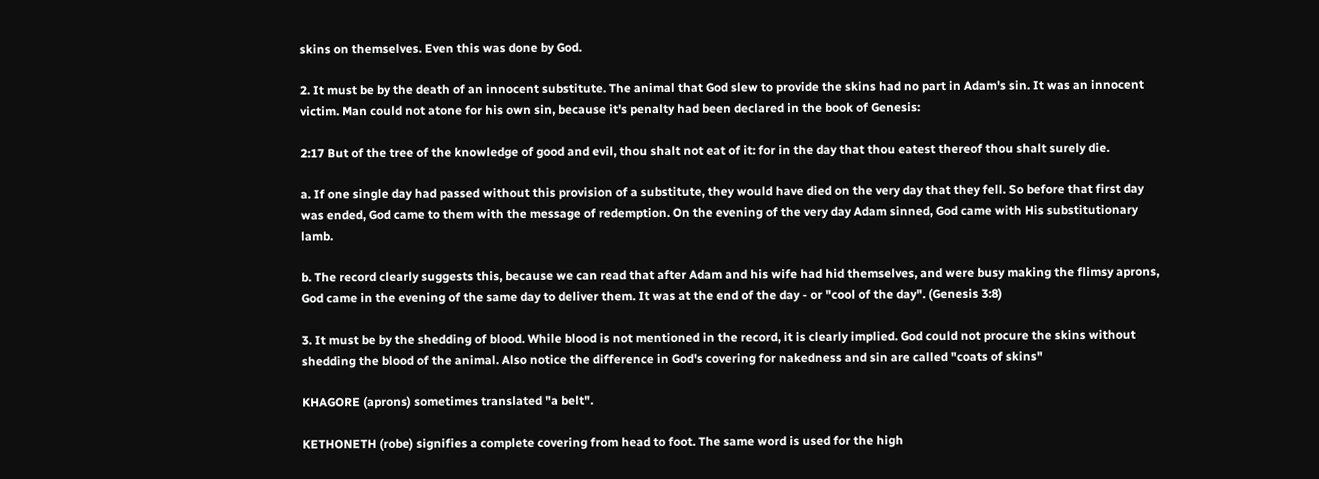skins on themselves. Even this was done by God.

2. It must be by the death of an innocent substitute. The animal that God slew to provide the skins had no part in Adam's sin. It was an innocent victim. Man could not atone for his own sin, because it's penalty had been declared in the book of Genesis:

2:17 But of the tree of the knowledge of good and evil, thou shalt not eat of it: for in the day that thou eatest thereof thou shalt surely die.

a. If one single day had passed without this provision of a substitute, they would have died on the very day that they fell. So before that first day was ended, God came to them with the message of redemption. On the evening of the very day Adam sinned, God came with His substitutionary lamb.

b. The record clearly suggests this, because we can read that after Adam and his wife had hid themselves, and were busy making the flimsy aprons, God came in the evening of the same day to deliver them. It was at the end of the day - or "cool of the day". (Genesis 3:8)

3. It must be by the shedding of blood. While blood is not mentioned in the record, it is clearly implied. God could not procure the skins without shedding the blood of the animal. Also notice the difference in God's covering for nakedness and sin are called "coats of skins"

KHAGORE (aprons) sometimes translated "a belt".

KETHONETH (robe) signifies a complete covering from head to foot. The same word is used for the high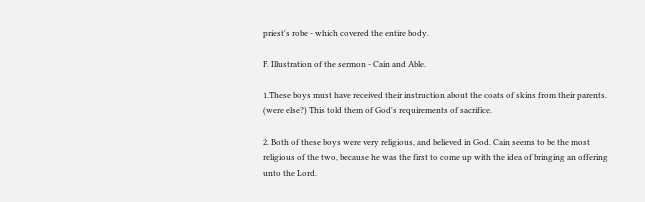priest's robe - which covered the entire body.

F. Illustration of the sermon - Cain and Able.

1.These boys must have received their instruction about the coats of skins from their parents. (were else?) This told them of God's requirements of sacrifice.

2. Both of these boys were very religious, and believed in God. Cain seems to be the most religious of the two, because he was the first to come up with the idea of bringing an offering unto the Lord.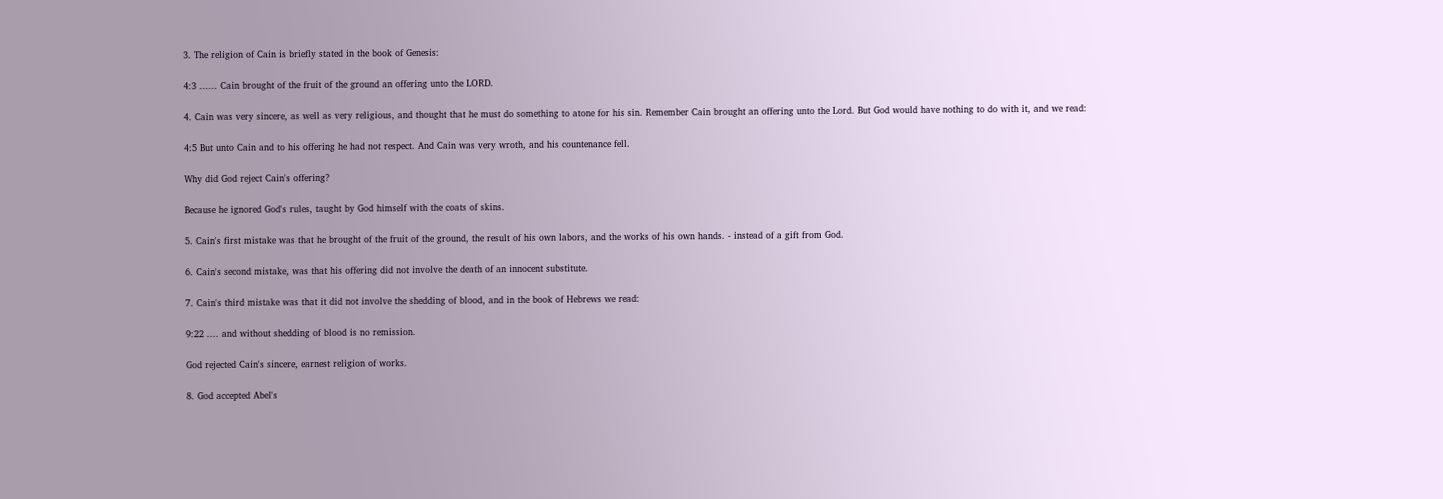3. The religion of Cain is briefly stated in the book of Genesis:

4:3 ...... Cain brought of the fruit of the ground an offering unto the LORD.

4. Cain was very sincere, as well as very religious, and thought that he must do something to atone for his sin. Remember Cain brought an offering unto the Lord. But God would have nothing to do with it, and we read:

4:5 But unto Cain and to his offering he had not respect. And Cain was very wroth, and his countenance fell.

Why did God reject Cain's offering?

Because he ignored God's rules, taught by God himself with the coats of skins.

5. Cain's first mistake was that he brought of the fruit of the ground, the result of his own labors, and the works of his own hands. - instead of a gift from God.

6. Cain's second mistake, was that his offering did not involve the death of an innocent substitute.

7. Cain's third mistake was that it did not involve the shedding of blood, and in the book of Hebrews we read:

9:22 .... and without shedding of blood is no remission.

God rejected Cain's sincere, earnest religion of works.

8. God accepted Abel's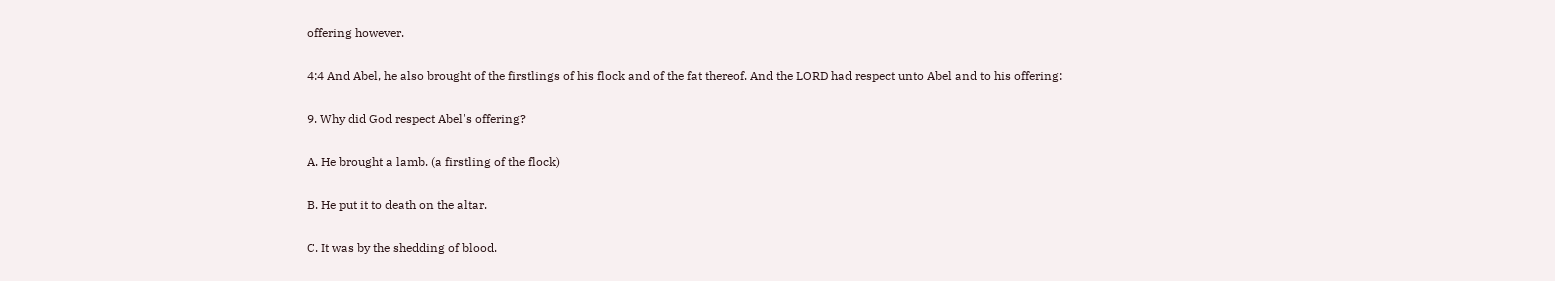offering however.

4:4 And Abel, he also brought of the firstlings of his flock and of the fat thereof. And the LORD had respect unto Abel and to his offering:

9. Why did God respect Abel's offering?

A. He brought a lamb. (a firstling of the flock)

B. He put it to death on the altar.

C. It was by the shedding of blood.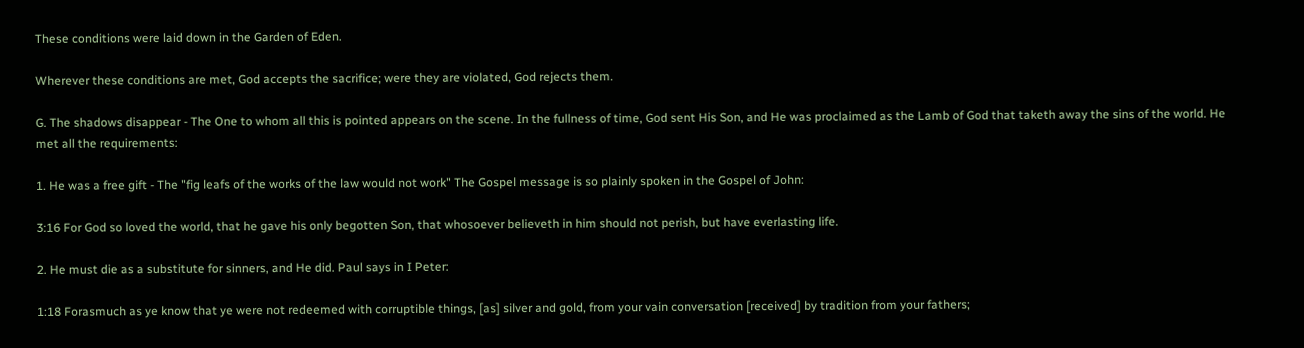These conditions were laid down in the Garden of Eden.

Wherever these conditions are met, God accepts the sacrifice; were they are violated, God rejects them.

G. The shadows disappear - The One to whom all this is pointed appears on the scene. In the fullness of time, God sent His Son, and He was proclaimed as the Lamb of God that taketh away the sins of the world. He met all the requirements:

1. He was a free gift - The "fig leafs of the works of the law would not work" The Gospel message is so plainly spoken in the Gospel of John:

3:16 For God so loved the world, that he gave his only begotten Son, that whosoever believeth in him should not perish, but have everlasting life.

2. He must die as a substitute for sinners, and He did. Paul says in I Peter:

1:18 Forasmuch as ye know that ye were not redeemed with corruptible things, [as] silver and gold, from your vain conversation [received] by tradition from your fathers;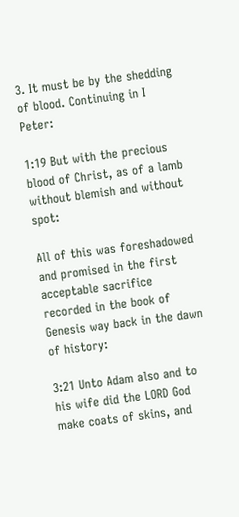3. It must be by the shedding of blood. Continuing in I Peter:

1:19 But with the precious blood of Christ, as of a lamb without blemish and without spot:

All of this was foreshadowed and promised in the first acceptable sacrifice recorded in the book of Genesis way back in the dawn of history:

3:21 Unto Adam also and to his wife did the LORD God make coats of skins, and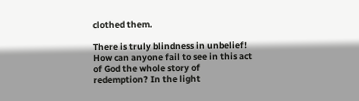clothed them.

There is truly blindness in unbelief! How can anyone fail to see in this act of God the whole story of redemption? In the light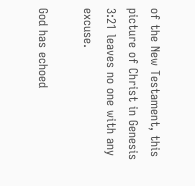of the New Testament, this picture of Christ in Genesis 3:21 leaves no one with any excuse.

God has echoed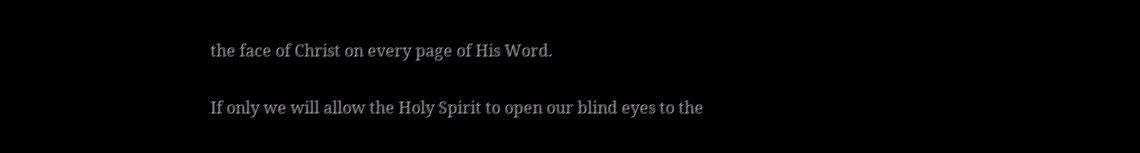the face of Christ on every page of His Word.

If only we will allow the Holy Spirit to open our blind eyes to the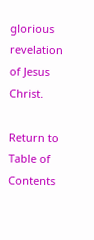glorious revelation of Jesus Christ.

Return to Table of Contents